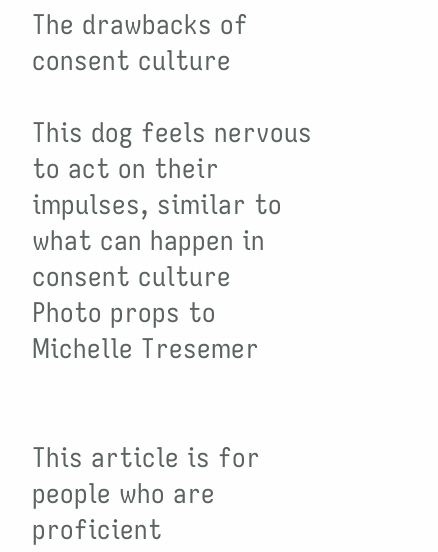The drawbacks of consent culture

This dog feels nervous to act on their impulses, similar to what can happen in consent culture
Photo props to Michelle Tresemer


This article is for people who are proficient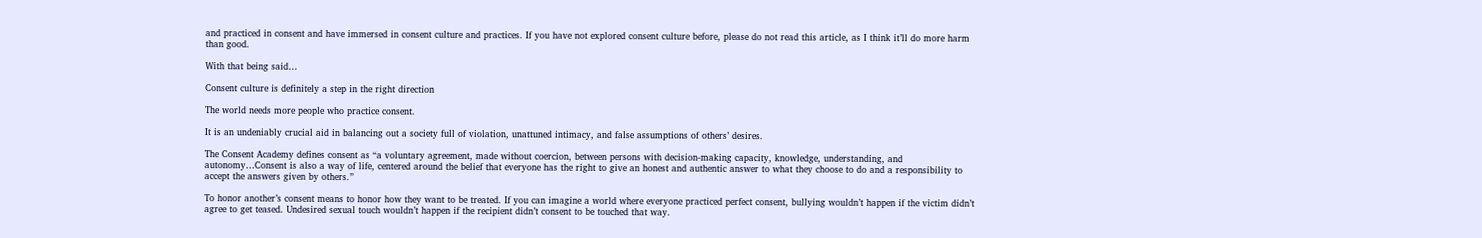and practiced in consent and have immersed in consent culture and practices. If you have not explored consent culture before, please do not read this article, as I think it’ll do more harm than good.

With that being said…

Consent culture is definitely a step in the right direction

The world needs more people who practice consent.

It is an undeniably crucial aid in balancing out a society full of violation, unattuned intimacy, and false assumptions of others’ desires.

The Consent Academy defines consent as “a voluntary agreement, made without coercion, between persons with decision-making capacity, knowledge, understanding, and autonomy…Consent is also a way of life, centered around the belief that everyone has the right to give an honest and authentic answer to what they choose to do and a responsibility to accept the answers given by others.”

To honor another’s consent means to honor how they want to be treated. If you can imagine a world where everyone practiced perfect consent, bullying wouldn’t happen if the victim didn’t agree to get teased. Undesired sexual touch wouldn’t happen if the recipient didn’t consent to be touched that way.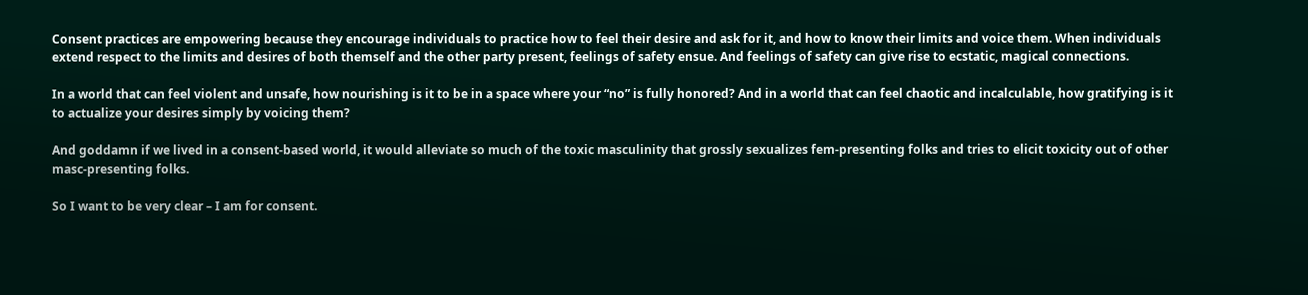Consent practices are empowering because they encourage individuals to practice how to feel their desire and ask for it, and how to know their limits and voice them. When individuals extend respect to the limits and desires of both themself and the other party present, feelings of safety ensue. And feelings of safety can give rise to ecstatic, magical connections.

In a world that can feel violent and unsafe, how nourishing is it to be in a space where your “no” is fully honored? And in a world that can feel chaotic and incalculable, how gratifying is it to actualize your desires simply by voicing them?

And goddamn if we lived in a consent-based world, it would alleviate so much of the toxic masculinity that grossly sexualizes fem-presenting folks and tries to elicit toxicity out of other masc-presenting folks.

So I want to be very clear – I am for consent.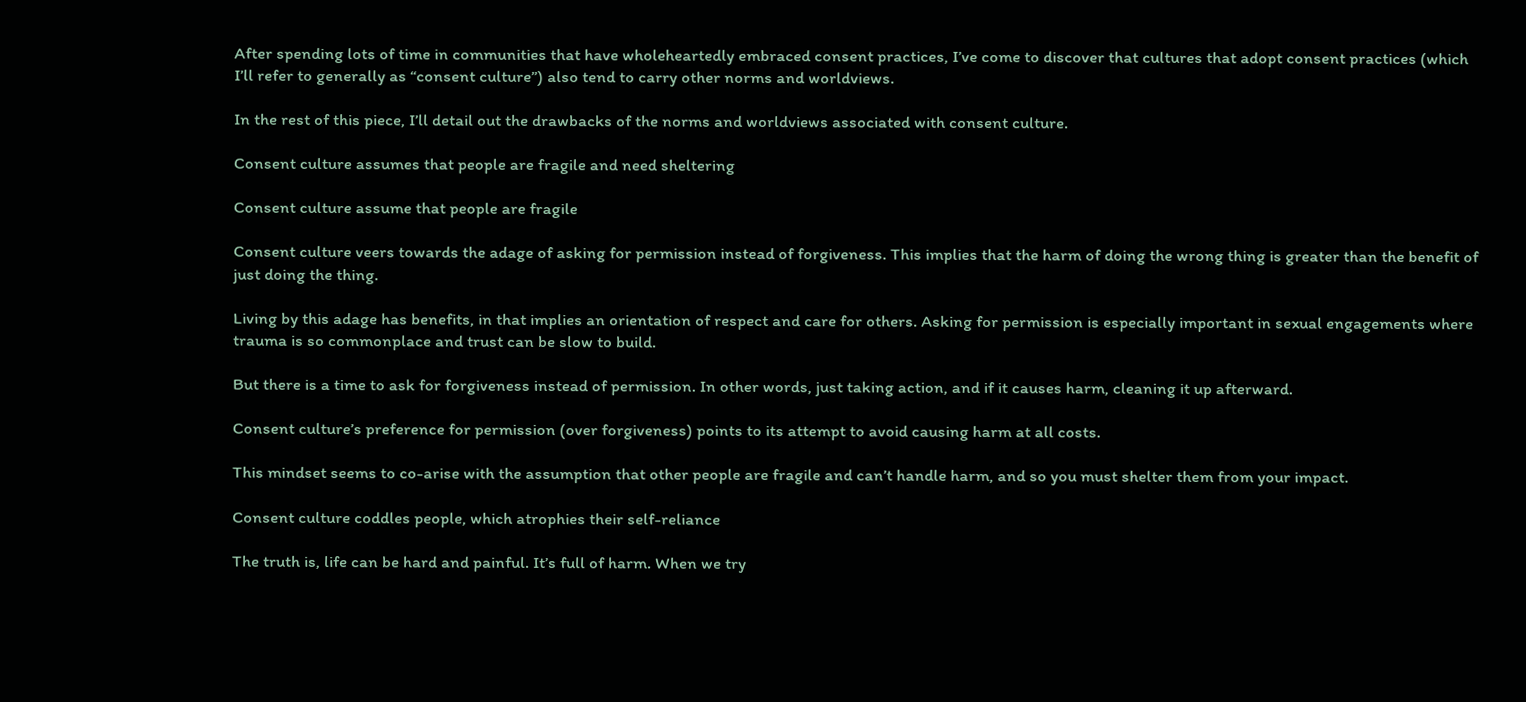After spending lots of time in communities that have wholeheartedly embraced consent practices, I’ve come to discover that cultures that adopt consent practices (which I’ll refer to generally as “consent culture”) also tend to carry other norms and worldviews.

In the rest of this piece, I’ll detail out the drawbacks of the norms and worldviews associated with consent culture.

Consent culture assumes that people are fragile and need sheltering

Consent culture assume that people are fragile

Consent culture veers towards the adage of asking for permission instead of forgiveness. This implies that the harm of doing the wrong thing is greater than the benefit of just doing the thing.

Living by this adage has benefits, in that implies an orientation of respect and care for others. Asking for permission is especially important in sexual engagements where trauma is so commonplace and trust can be slow to build.

But there is a time to ask for forgiveness instead of permission. In other words, just taking action, and if it causes harm, cleaning it up afterward.

Consent culture’s preference for permission (over forgiveness) points to its attempt to avoid causing harm at all costs.

This mindset seems to co-arise with the assumption that other people are fragile and can’t handle harm, and so you must shelter them from your impact.

Consent culture coddles people, which atrophies their self-reliance

The truth is, life can be hard and painful. It’s full of harm. When we try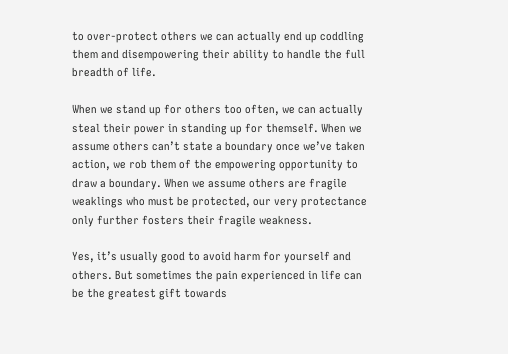to over-protect others we can actually end up coddling them and disempowering their ability to handle the full breadth of life.

When we stand up for others too often, we can actually steal their power in standing up for themself. When we assume others can’t state a boundary once we’ve taken action, we rob them of the empowering opportunity to draw a boundary. When we assume others are fragile weaklings who must be protected, our very protectance only further fosters their fragile weakness.

Yes, it’s usually good to avoid harm for yourself and others. But sometimes the pain experienced in life can be the greatest gift towards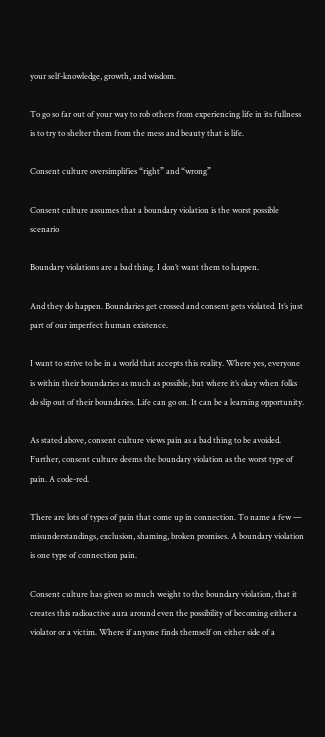your self-knowledge, growth, and wisdom.

To go so far out of your way to rob others from experiencing life in its fullness is to try to shelter them from the mess and beauty that is life.

Consent culture oversimplifies “right” and “wrong”

Consent culture assumes that a boundary violation is the worst possible scenario

Boundary violations are a bad thing. I don’t want them to happen.

And they do happen. Boundaries get crossed and consent gets violated. It’s just part of our imperfect human existence.

I want to strive to be in a world that accepts this reality. Where yes, everyone is within their boundaries as much as possible, but where it’s okay when folks do slip out of their boundaries. Life can go on. It can be a learning opportunity.

As stated above, consent culture views pain as a bad thing to be avoided. Further, consent culture deems the boundary violation as the worst type of pain. A code-red.

There are lots of types of pain that come up in connection. To name a few — misunderstandings, exclusion, shaming, broken promises. A boundary violation is one type of connection pain.

Consent culture has given so much weight to the boundary violation, that it creates this radioactive aura around even the possibility of becoming either a violator or a victim. Where if anyone finds themself on either side of a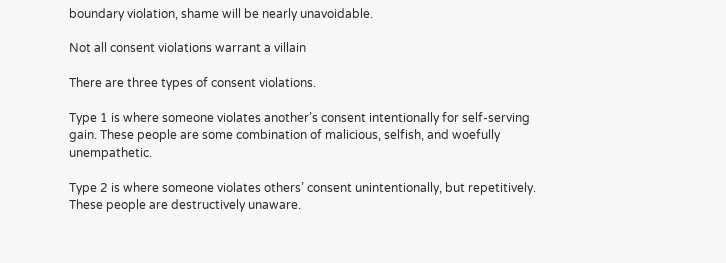boundary violation, shame will be nearly unavoidable.

Not all consent violations warrant a villain

There are three types of consent violations.

Type 1 is where someone violates another’s consent intentionally for self-serving gain. These people are some combination of malicious, selfish, and woefully unempathetic.

Type 2 is where someone violates others’ consent unintentionally, but repetitively. These people are destructively unaware.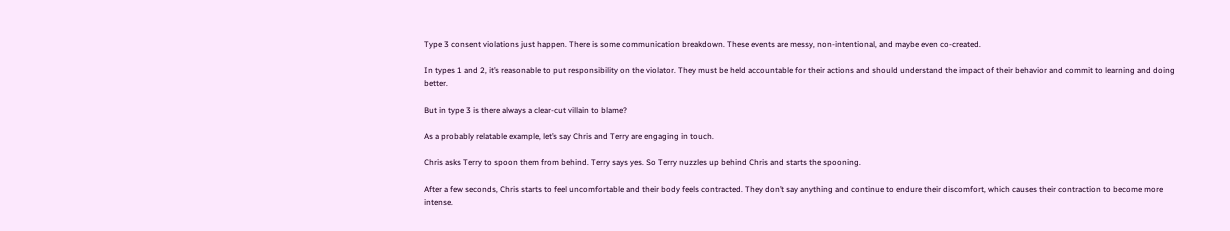Type 3 consent violations just happen. There is some communication breakdown. These events are messy, non-intentional, and maybe even co-created.

In types 1 and 2, it’s reasonable to put responsibility on the violator. They must be held accountable for their actions and should understand the impact of their behavior and commit to learning and doing better.

But in type 3 is there always a clear-cut villain to blame?

As a probably relatable example, let’s say Chris and Terry are engaging in touch.

Chris asks Terry to spoon them from behind. Terry says yes. So Terry nuzzles up behind Chris and starts the spooning.

After a few seconds, Chris starts to feel uncomfortable and their body feels contracted. They don’t say anything and continue to endure their discomfort, which causes their contraction to become more intense.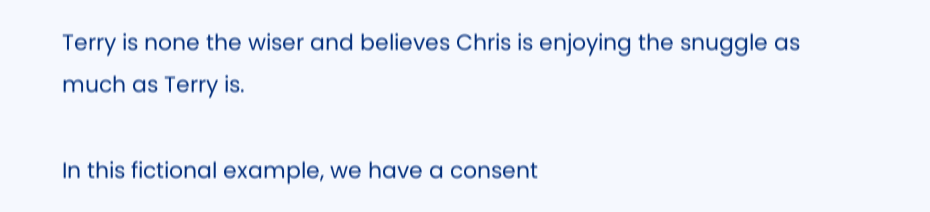Terry is none the wiser and believes Chris is enjoying the snuggle as much as Terry is.

In this fictional example, we have a consent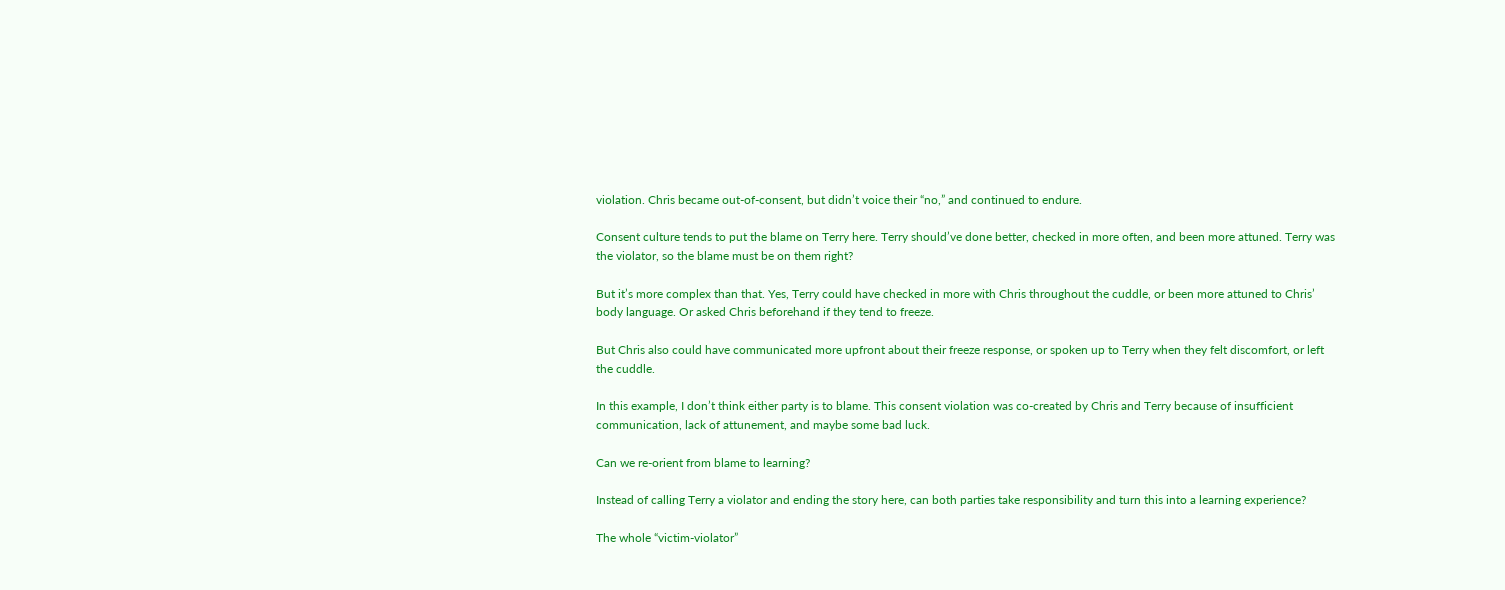violation. Chris became out-of-consent, but didn’t voice their “no,” and continued to endure.

Consent culture tends to put the blame on Terry here. Terry should’ve done better, checked in more often, and been more attuned. Terry was the violator, so the blame must be on them right?

But it’s more complex than that. Yes, Terry could have checked in more with Chris throughout the cuddle, or been more attuned to Chris’ body language. Or asked Chris beforehand if they tend to freeze.

But Chris also could have communicated more upfront about their freeze response, or spoken up to Terry when they felt discomfort, or left the cuddle.

In this example, I don’t think either party is to blame. This consent violation was co-created by Chris and Terry because of insufficient communication, lack of attunement, and maybe some bad luck.

Can we re-orient from blame to learning?

Instead of calling Terry a violator and ending the story here, can both parties take responsibility and turn this into a learning experience?

The whole “victim-violator”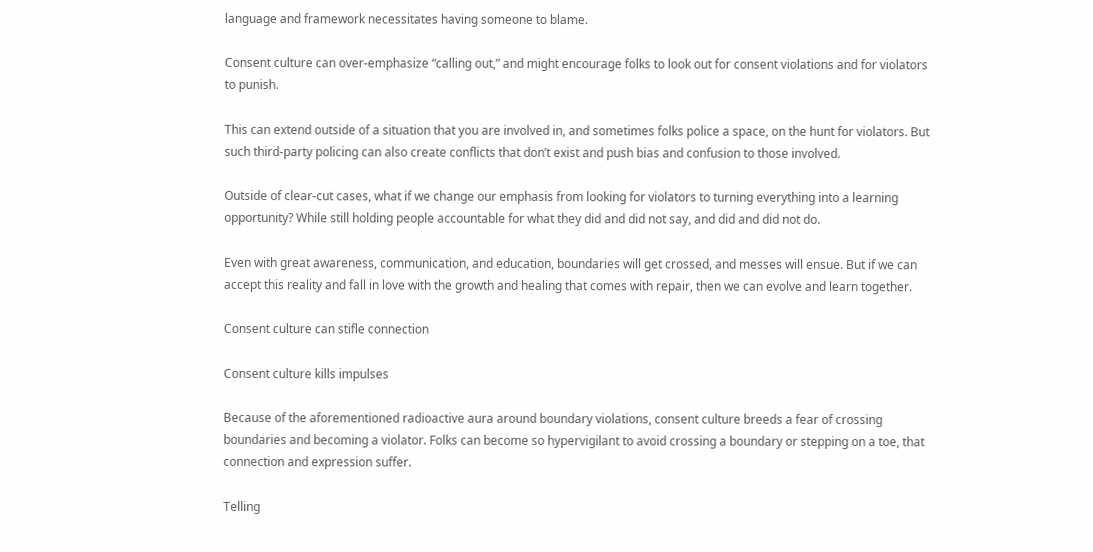language and framework necessitates having someone to blame.

Consent culture can over-emphasize “calling out,” and might encourage folks to look out for consent violations and for violators to punish.

This can extend outside of a situation that you are involved in, and sometimes folks police a space, on the hunt for violators. But such third-party policing can also create conflicts that don’t exist and push bias and confusion to those involved.

Outside of clear-cut cases, what if we change our emphasis from looking for violators to turning everything into a learning opportunity? While still holding people accountable for what they did and did not say, and did and did not do.

Even with great awareness, communication, and education, boundaries will get crossed, and messes will ensue. But if we can accept this reality and fall in love with the growth and healing that comes with repair, then we can evolve and learn together.

Consent culture can stifle connection

Consent culture kills impulses

Because of the aforementioned radioactive aura around boundary violations, consent culture breeds a fear of crossing boundaries and becoming a violator. Folks can become so hypervigilant to avoid crossing a boundary or stepping on a toe, that connection and expression suffer.

Telling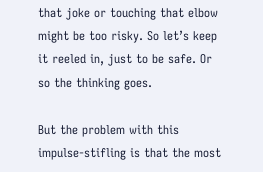that joke or touching that elbow might be too risky. So let’s keep it reeled in, just to be safe. Or so the thinking goes.

But the problem with this impulse-stifling is that the most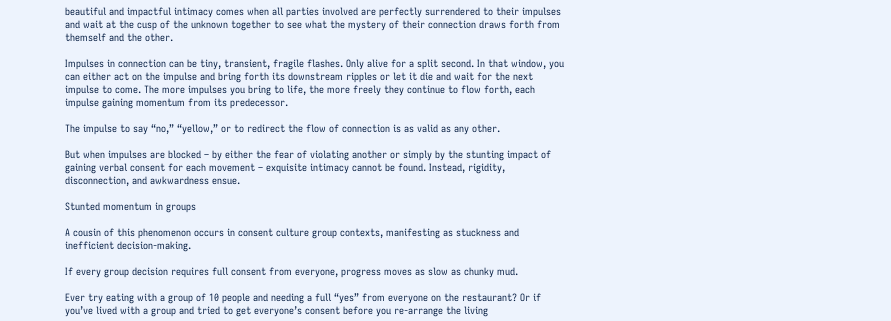beautiful and impactful intimacy comes when all parties involved are perfectly surrendered to their impulses and wait at the cusp of the unknown together to see what the mystery of their connection draws forth from themself and the other.

Impulses in connection can be tiny, transient, fragile flashes. Only alive for a split second. In that window, you can either act on the impulse and bring forth its downstream ripples or let it die and wait for the next impulse to come. The more impulses you bring to life, the more freely they continue to flow forth, each impulse gaining momentum from its predecessor.

The impulse to say “no,” “yellow,” or to redirect the flow of connection is as valid as any other.

But when impulses are blocked – by either the fear of violating another or simply by the stunting impact of gaining verbal consent for each movement – exquisite intimacy cannot be found. Instead, rigidity, disconnection, and awkwardness ensue.

Stunted momentum in groups

A cousin of this phenomenon occurs in consent culture group contexts, manifesting as stuckness and inefficient decision-making.

If every group decision requires full consent from everyone, progress moves as slow as chunky mud.

Ever try eating with a group of 10 people and needing a full “yes” from everyone on the restaurant? Or if you’ve lived with a group and tried to get everyone’s consent before you re-arrange the living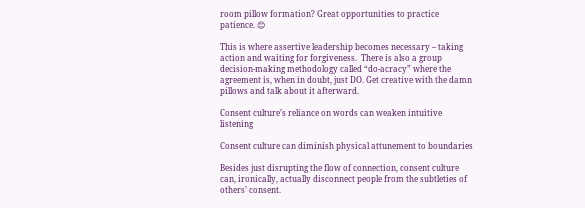room pillow formation? Great opportunities to practice patience. 😊

This is where assertive leadership becomes necessary – taking action and waiting for forgiveness.  There is also a group decision-making methodology called “do-acracy” where the agreement is, when in doubt, just DO. Get creative with the damn pillows and talk about it afterward.

Consent culture’s reliance on words can weaken intuitive listening

Consent culture can diminish physical attunement to boundaries

Besides just disrupting the flow of connection, consent culture can, ironically, actually disconnect people from the subtleties of others’ consent.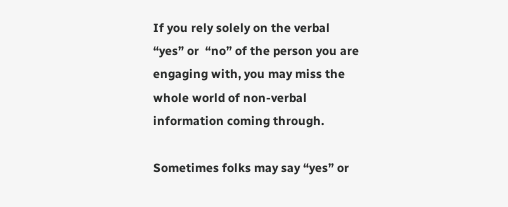If you rely solely on the verbal “yes” or  “no” of the person you are engaging with, you may miss the whole world of non-verbal information coming through.

Sometimes folks may say “yes” or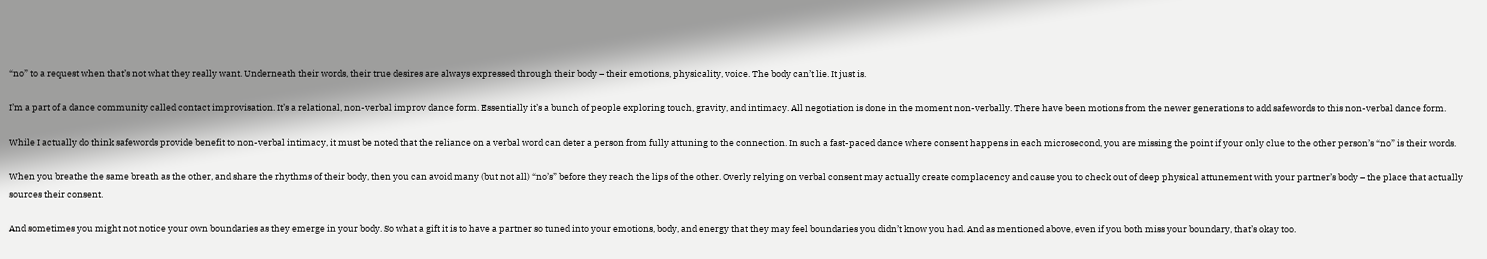“no” to a request when that’s not what they really want. Underneath their words, their true desires are always expressed through their body – their emotions, physicality, voice. The body can’t lie. It just is.

I’m a part of a dance community called contact improvisation. It’s a relational, non-verbal improv dance form. Essentially it’s a bunch of people exploring touch, gravity, and intimacy. All negotiation is done in the moment non-verbally. There have been motions from the newer generations to add safewords to this non-verbal dance form.

While I actually do think safewords provide benefit to non-verbal intimacy, it must be noted that the reliance on a verbal word can deter a person from fully attuning to the connection. In such a fast-paced dance where consent happens in each microsecond, you are missing the point if your only clue to the other person’s “no” is their words.

When you breathe the same breath as the other, and share the rhythms of their body, then you can avoid many (but not all) “no’s” before they reach the lips of the other. Overly relying on verbal consent may actually create complacency and cause you to check out of deep physical attunement with your partner’s body – the place that actually sources their consent.

And sometimes you might not notice your own boundaries as they emerge in your body. So what a gift it is to have a partner so tuned into your emotions, body, and energy that they may feel boundaries you didn’t know you had. And as mentioned above, even if you both miss your boundary, that’s okay too.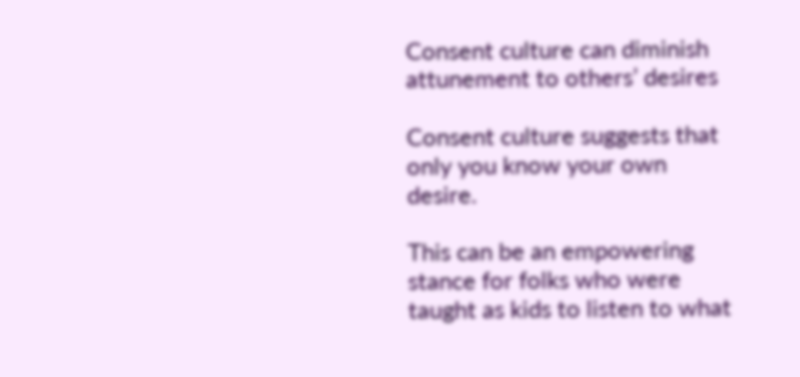Consent culture can diminish attunement to others’ desires

Consent culture suggests that only you know your own desire.

This can be an empowering stance for folks who were taught as kids to listen to what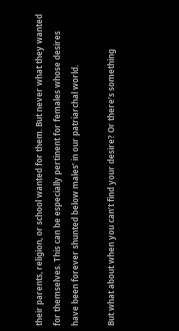their parents, religion, or school wanted for them. But never what they wanted for themselves. This can be especially pertinent for females whose desires have been forever shunted below males’ in our patriarchal world.

But what about when you can’t find your desire? Or there’s something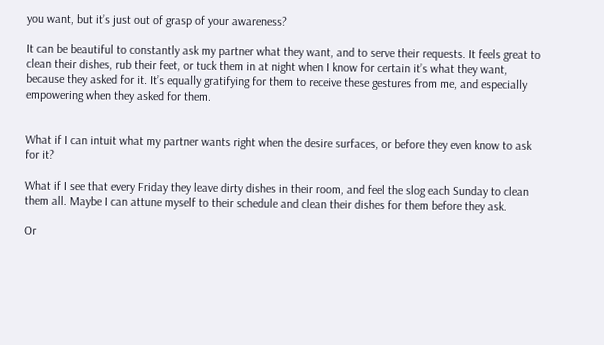you want, but it’s just out of grasp of your awareness?

It can be beautiful to constantly ask my partner what they want, and to serve their requests. It feels great to clean their dishes, rub their feet, or tuck them in at night when I know for certain it’s what they want, because they asked for it. It’s equally gratifying for them to receive these gestures from me, and especially empowering when they asked for them.


What if I can intuit what my partner wants right when the desire surfaces, or before they even know to ask for it?

What if I see that every Friday they leave dirty dishes in their room, and feel the slog each Sunday to clean them all. Maybe I can attune myself to their schedule and clean their dishes for them before they ask.

Or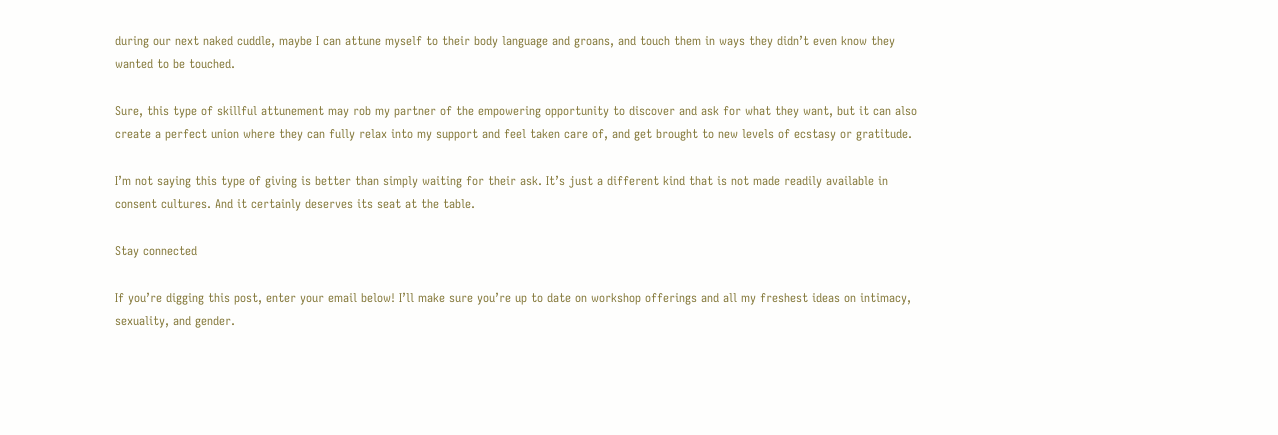during our next naked cuddle, maybe I can attune myself to their body language and groans, and touch them in ways they didn’t even know they wanted to be touched.

Sure, this type of skillful attunement may rob my partner of the empowering opportunity to discover and ask for what they want, but it can also create a perfect union where they can fully relax into my support and feel taken care of, and get brought to new levels of ecstasy or gratitude.

I’m not saying this type of giving is better than simply waiting for their ask. It’s just a different kind that is not made readily available in consent cultures. And it certainly deserves its seat at the table.

Stay connected

If you’re digging this post, enter your email below! I’ll make sure you’re up to date on workshop offerings and all my freshest ideas on intimacy, sexuality, and gender.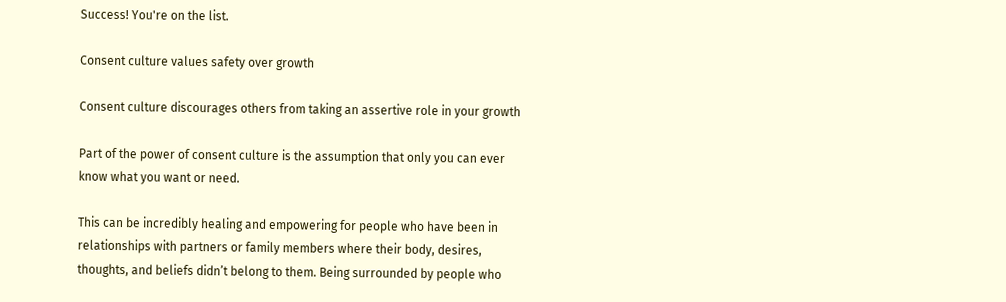Success! You're on the list.

Consent culture values safety over growth

Consent culture discourages others from taking an assertive role in your growth

Part of the power of consent culture is the assumption that only you can ever know what you want or need.

This can be incredibly healing and empowering for people who have been in relationships with partners or family members where their body, desires, thoughts, and beliefs didn’t belong to them. Being surrounded by people who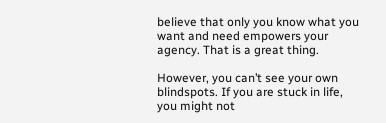believe that only you know what you want and need empowers your agency. That is a great thing.

However, you can’t see your own blindspots. If you are stuck in life, you might not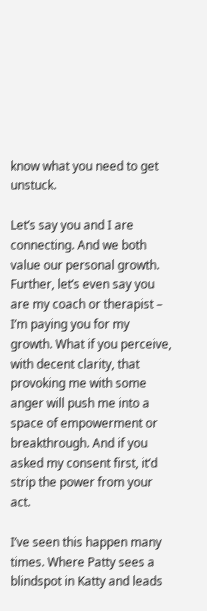know what you need to get unstuck.

Let’s say you and I are connecting. And we both value our personal growth. Further, let’s even say you are my coach or therapist – I’m paying you for my growth. What if you perceive, with decent clarity, that provoking me with some anger will push me into a space of empowerment or breakthrough. And if you asked my consent first, it’d strip the power from your act.

I’ve seen this happen many times. Where Patty sees a blindspot in Katty and leads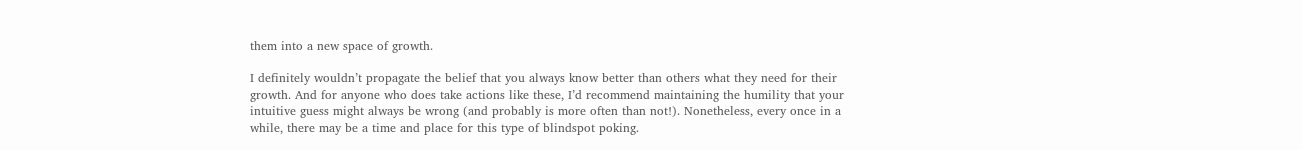them into a new space of growth.

I definitely wouldn’t propagate the belief that you always know better than others what they need for their growth. And for anyone who does take actions like these, I’d recommend maintaining the humility that your intuitive guess might always be wrong (and probably is more often than not!). Nonetheless, every once in a while, there may be a time and place for this type of blindspot poking.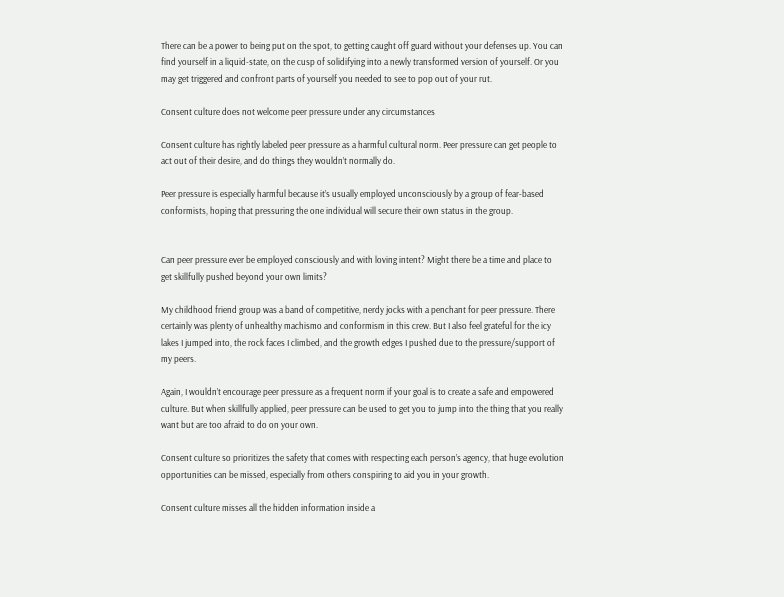There can be a power to being put on the spot, to getting caught off guard without your defenses up. You can find yourself in a liquid-state, on the cusp of solidifying into a newly transformed version of yourself. Or you may get triggered and confront parts of yourself you needed to see to pop out of your rut.

Consent culture does not welcome peer pressure under any circumstances

Consent culture has rightly labeled peer pressure as a harmful cultural norm. Peer pressure can get people to act out of their desire, and do things they wouldn’t normally do.

Peer pressure is especially harmful because it’s usually employed unconsciously by a group of fear-based conformists, hoping that pressuring the one individual will secure their own status in the group.


Can peer pressure ever be employed consciously and with loving intent? Might there be a time and place to get skillfully pushed beyond your own limits?

My childhood friend group was a band of competitive, nerdy jocks with a penchant for peer pressure. There certainly was plenty of unhealthy machismo and conformism in this crew. But I also feel grateful for the icy lakes I jumped into, the rock faces I climbed, and the growth edges I pushed due to the pressure/support of my peers.

Again, I wouldn’t encourage peer pressure as a frequent norm if your goal is to create a safe and empowered culture. But when skillfully applied, peer pressure can be used to get you to jump into the thing that you really want but are too afraid to do on your own.

Consent culture so prioritizes the safety that comes with respecting each person’s agency, that huge evolution opportunities can be missed, especially from others conspiring to aid you in your growth.

Consent culture misses all the hidden information inside a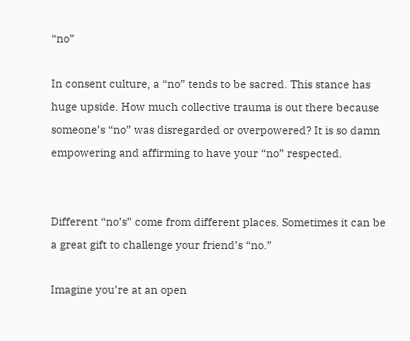“no”

In consent culture, a “no” tends to be sacred. This stance has huge upside. How much collective trauma is out there because someone’s “no” was disregarded or overpowered? It is so damn empowering and affirming to have your “no” respected.


Different “no’s” come from different places. Sometimes it can be a great gift to challenge your friend’s “no.”

Imagine you’re at an open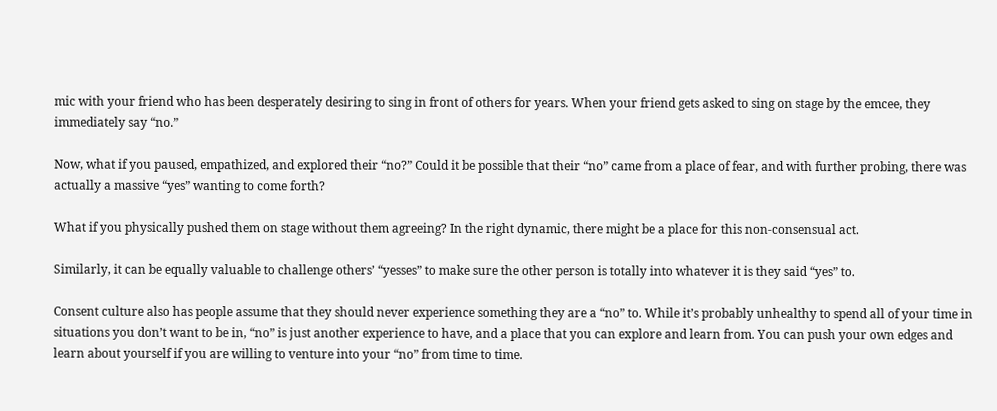mic with your friend who has been desperately desiring to sing in front of others for years. When your friend gets asked to sing on stage by the emcee, they immediately say “no.”

Now, what if you paused, empathized, and explored their “no?” Could it be possible that their “no” came from a place of fear, and with further probing, there was actually a massive “yes” wanting to come forth?

What if you physically pushed them on stage without them agreeing? In the right dynamic, there might be a place for this non-consensual act.

Similarly, it can be equally valuable to challenge others’ “yesses” to make sure the other person is totally into whatever it is they said “yes” to.

Consent culture also has people assume that they should never experience something they are a “no” to. While it’s probably unhealthy to spend all of your time in situations you don’t want to be in, “no” is just another experience to have, and a place that you can explore and learn from. You can push your own edges and learn about yourself if you are willing to venture into your “no” from time to time.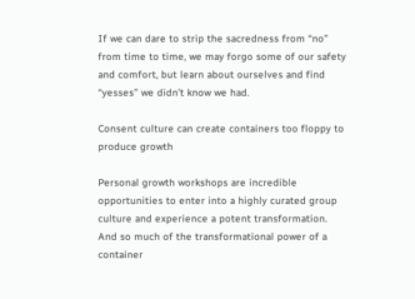If we can dare to strip the sacredness from “no” from time to time, we may forgo some of our safety and comfort, but learn about ourselves and find “yesses” we didn’t know we had.

Consent culture can create containers too floppy to produce growth

Personal growth workshops are incredible opportunities to enter into a highly curated group culture and experience a potent transformation. And so much of the transformational power of a container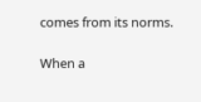comes from its norms.

When a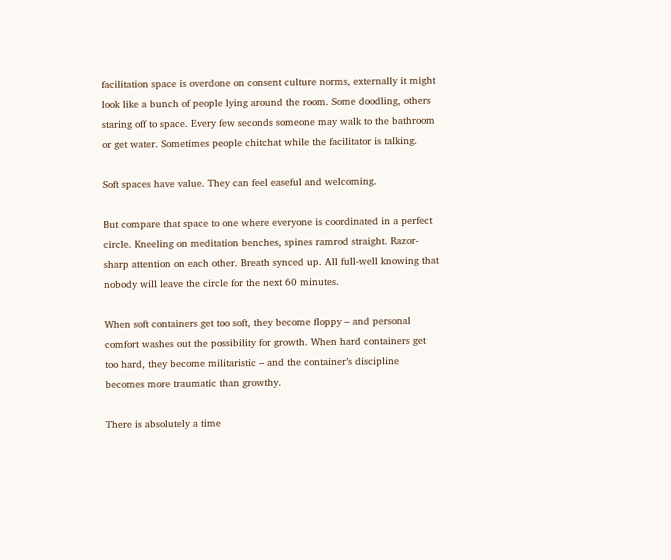facilitation space is overdone on consent culture norms, externally it might look like a bunch of people lying around the room. Some doodling, others staring off to space. Every few seconds someone may walk to the bathroom or get water. Sometimes people chitchat while the facilitator is talking.

Soft spaces have value. They can feel easeful and welcoming.

But compare that space to one where everyone is coordinated in a perfect circle. Kneeling on meditation benches, spines ramrod straight. Razor-sharp attention on each other. Breath synced up. All full-well knowing that nobody will leave the circle for the next 60 minutes.

When soft containers get too soft, they become floppy – and personal comfort washes out the possibility for growth. When hard containers get too hard, they become militaristic – and the container’s discipline becomes more traumatic than growthy.

There is absolutely a time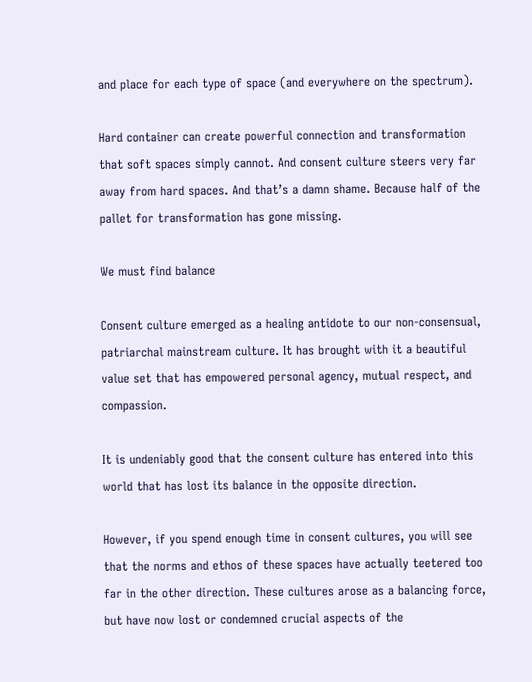and place for each type of space (and everywhere on the spectrum).

Hard container can create powerful connection and transformation that soft spaces simply cannot. And consent culture steers very far away from hard spaces. And that’s a damn shame. Because half of the pallet for transformation has gone missing.

We must find balance

Consent culture emerged as a healing antidote to our non-consensual, patriarchal mainstream culture. It has brought with it a beautiful value set that has empowered personal agency, mutual respect, and compassion.

It is undeniably good that the consent culture has entered into this world that has lost its balance in the opposite direction.

However, if you spend enough time in consent cultures, you will see that the norms and ethos of these spaces have actually teetered too far in the other direction. These cultures arose as a balancing force, but have now lost or condemned crucial aspects of the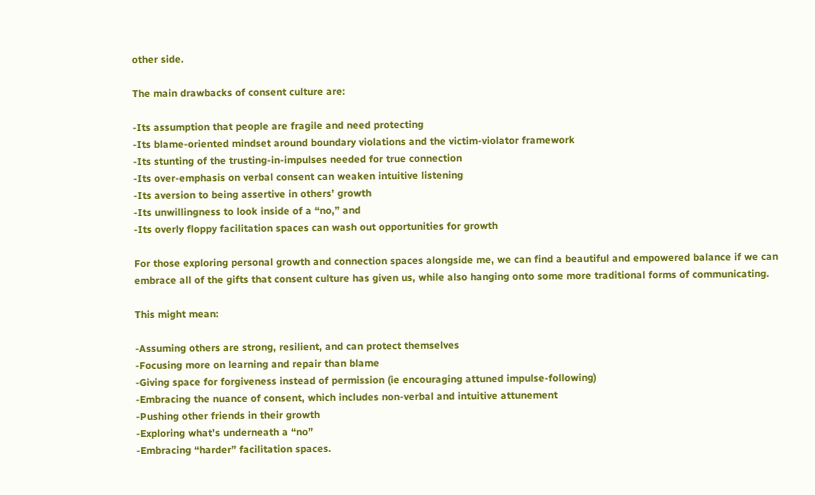other side.

The main drawbacks of consent culture are:

-Its assumption that people are fragile and need protecting
-Its blame-oriented mindset around boundary violations and the victim-violator framework
-Its stunting of the trusting-in-impulses needed for true connection
-Its over-emphasis on verbal consent can weaken intuitive listening
-Its aversion to being assertive in others’ growth
-Its unwillingness to look inside of a “no,” and
-Its overly floppy facilitation spaces can wash out opportunities for growth

For those exploring personal growth and connection spaces alongside me, we can find a beautiful and empowered balance if we can embrace all of the gifts that consent culture has given us, while also hanging onto some more traditional forms of communicating.

This might mean:

-Assuming others are strong, resilient, and can protect themselves
-Focusing more on learning and repair than blame
-Giving space for forgiveness instead of permission (ie encouraging attuned impulse-following)
-Embracing the nuance of consent, which includes non-verbal and intuitive attunement
-Pushing other friends in their growth
-Exploring what’s underneath a “no”
-Embracing “harder” facilitation spaces.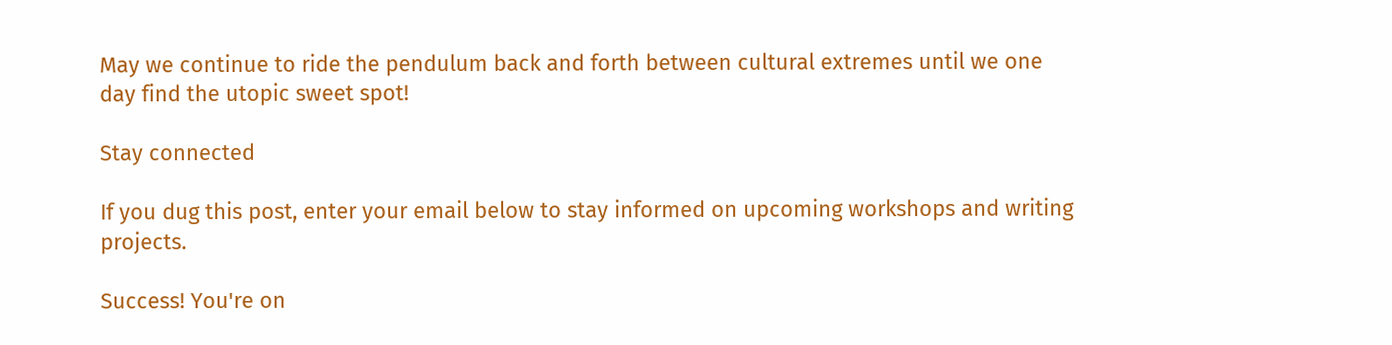May we continue to ride the pendulum back and forth between cultural extremes until we one day find the utopic sweet spot!

Stay connected

If you dug this post, enter your email below to stay informed on upcoming workshops and writing projects.

Success! You're on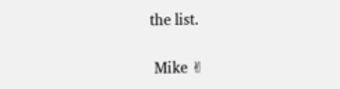the list.

 Mike ✌